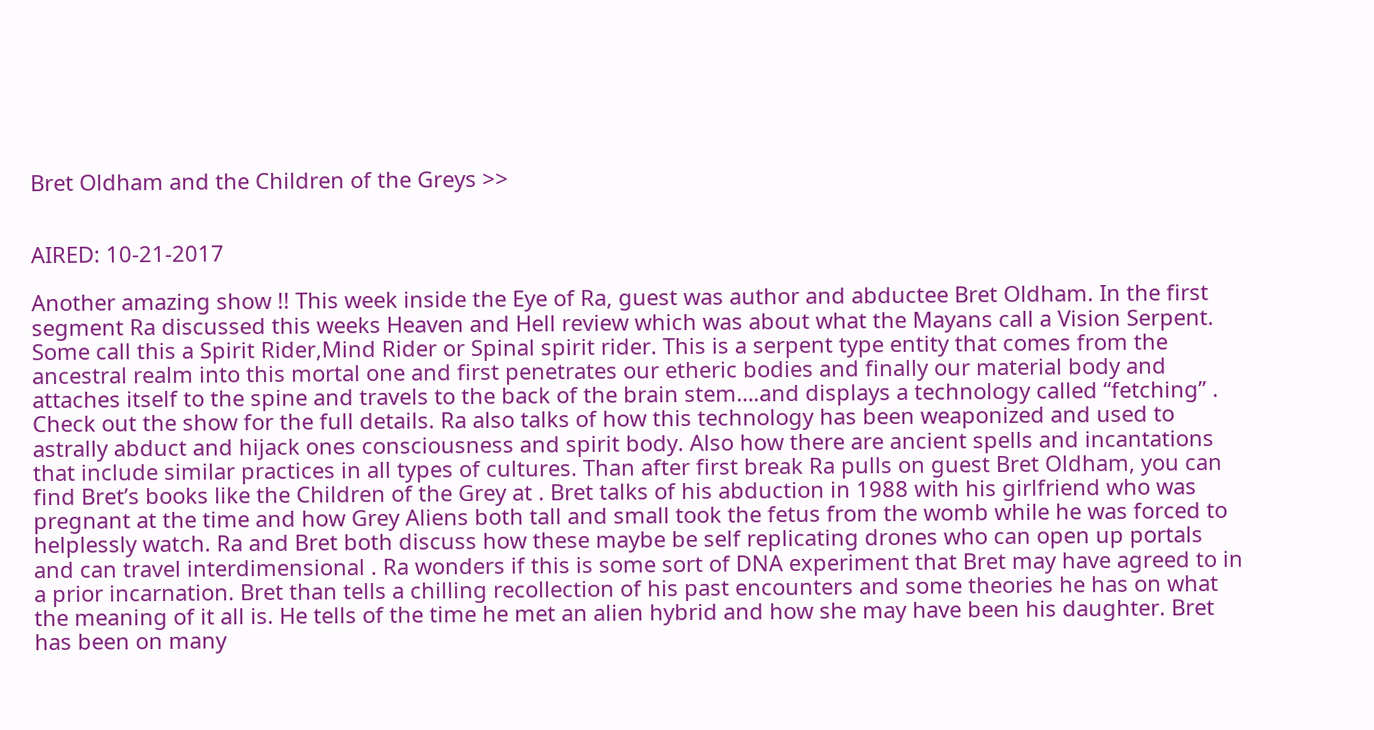Bret Oldham and the Children of the Greys >>


AIRED: 10-21-2017

Another amazing show !! This week inside the Eye of Ra, guest was author and abductee Bret Oldham. In the first segment Ra discussed this weeks Heaven and Hell review which was about what the Mayans call a Vision Serpent. Some call this a Spirit Rider,Mind Rider or Spinal spirit rider. This is a serpent type entity that comes from the ancestral realm into this mortal one and first penetrates our etheric bodies and finally our material body and attaches itself to the spine and travels to the back of the brain stem….and displays a technology called “fetching” . Check out the show for the full details. Ra also talks of how this technology has been weaponized and used to astrally abduct and hijack ones consciousness and spirit body. Also how there are ancient spells and incantations that include similar practices in all types of cultures. Than after first break Ra pulls on guest Bret Oldham, you can find Bret’s books like the Children of the Grey at . Bret talks of his abduction in 1988 with his girlfriend who was pregnant at the time and how Grey Aliens both tall and small took the fetus from the womb while he was forced to helplessly watch. Ra and Bret both discuss how these maybe be self replicating drones who can open up portals and can travel interdimensional . Ra wonders if this is some sort of DNA experiment that Bret may have agreed to in a prior incarnation. Bret than tells a chilling recollection of his past encounters and some theories he has on what the meaning of it all is. He tells of the time he met an alien hybrid and how she may have been his daughter. Bret has been on many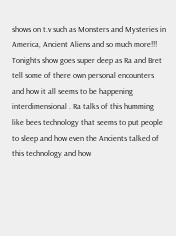shows on t.v such as Monsters and Mysteries in America, Ancient Aliens and so much more!!! Tonights show goes super deep as Ra and Bret tell some of there own personal encounters and how it all seems to be happening interdimensional . Ra talks of this humming like bees technology that seems to put people to sleep and how even the Ancients talked of this technology and how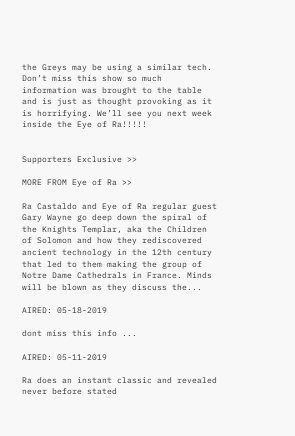the Greys may be using a similar tech. Don’t miss this show so much information was brought to the table and is just as thought provoking as it is horrifying. We’ll see you next week inside the Eye of Ra!!!!!


Supporters Exclusive >>

MORE FROM Eye of Ra >>

Ra Castaldo and Eye of Ra regular guest Gary Wayne go deep down the spiral of the Knights Templar, aka the Children of Solomon and how they rediscovered ancient technology in the 12th century that led to them making the group of Notre Dame Cathedrals in France. Minds will be blown as they discuss the...

AIRED: 05-18-2019

dont miss this info ...

AIRED: 05-11-2019

Ra does an instant classic and revealed never before stated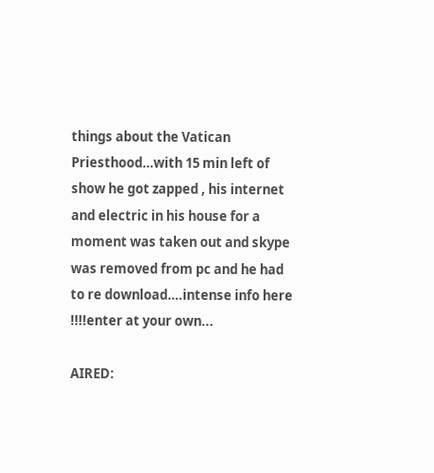things about the Vatican Priesthood…with 15 min left of show he got zapped , his internet and electric in his house for a moment was taken out and skype was removed from pc and he had to re download….intense info here !!!!enter at your own...

AIRED: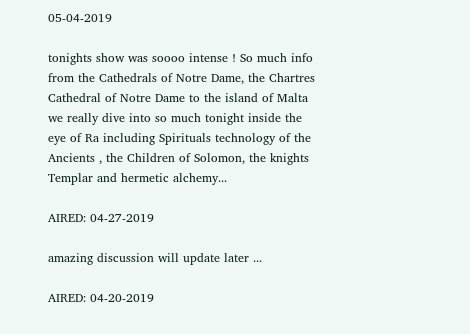05-04-2019

tonights show was soooo intense ! So much info from the Cathedrals of Notre Dame, the Chartres Cathedral of Notre Dame to the island of Malta we really dive into so much tonight inside the eye of Ra including Spirituals technology of the Ancients , the Children of Solomon, the knights Templar and hermetic alchemy...

AIRED: 04-27-2019

amazing discussion will update later ...

AIRED: 04-20-2019